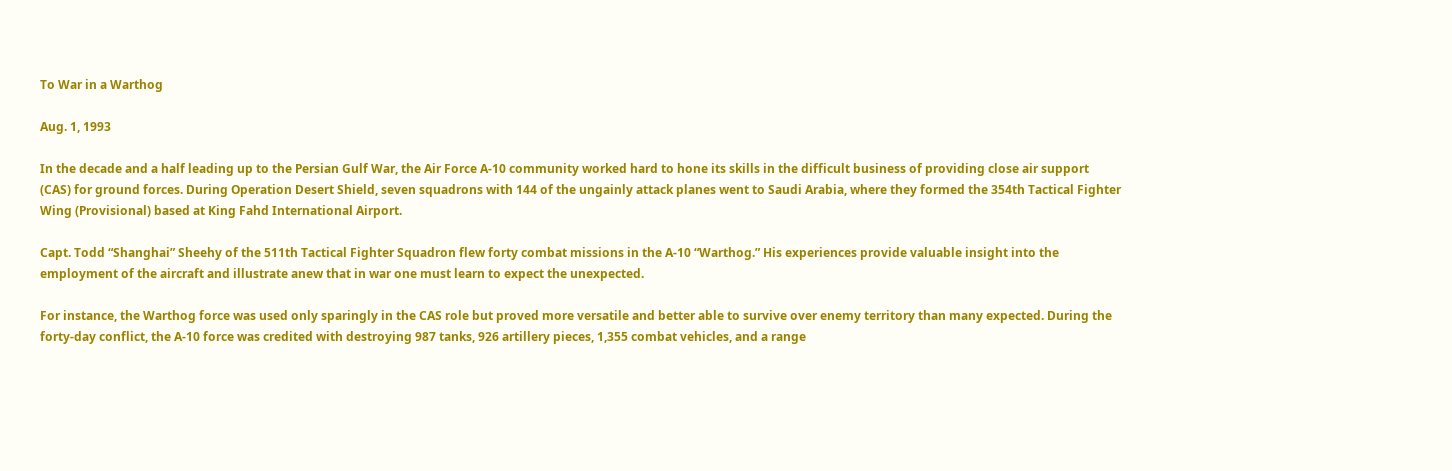To War in a Warthog

Aug. 1, 1993

In the decade and a half leading up to the Persian Gulf War, the Air Force A-10 community worked hard to hone its skills in the difficult business of providing close air support (CAS) for ground forces. During Operation Desert Shield, seven squadrons with 144 of the ungainly attack planes went to Saudi Arabia, where they formed the 354th Tactical Fighter Wing (Provisional) based at King Fahd International Airport.

Capt. Todd “Shanghai” Sheehy of the 511th Tactical Fighter Squadron flew forty combat missions in the A-10 “Warthog.” His experiences provide valuable insight into the employment of the aircraft and illustrate anew that in war one must learn to expect the unexpected.

For instance, the Warthog force was used only sparingly in the CAS role but proved more versatile and better able to survive over enemy territory than many expected. During the forty-day conflict, the A-10 force was credited with destroying 987 tanks, 926 artillery pieces, 1,355 combat vehicles, and a range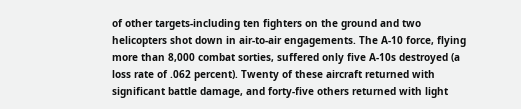of other targets-including ten fighters on the ground and two helicopters shot down in air-to-air engagements. The A-10 force, flying more than 8,000 combat sorties, suffered only five A-10s destroyed (a loss rate of .062 percent). Twenty of these aircraft returned with significant battle damage, and forty-five others returned with light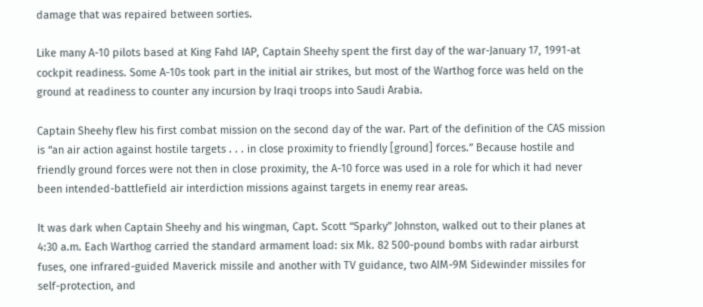damage that was repaired between sorties.

Like many A-10 pilots based at King Fahd IAP, Captain Sheehy spent the first day of the war-January 17, 1991-at cockpit readiness. Some A-10s took part in the initial air strikes, but most of the Warthog force was held on the ground at readiness to counter any incursion by Iraqi troops into Saudi Arabia.

Captain Sheehy flew his first combat mission on the second day of the war. Part of the definition of the CAS mission is “an air action against hostile targets . . . in close proximity to friendly [ground] forces.” Because hostile and friendly ground forces were not then in close proximity, the A-10 force was used in a role for which it had never been intended-battlefield air interdiction missions against targets in enemy rear areas.

It was dark when Captain Sheehy and his wingman, Capt. Scott “Sparky” Johnston, walked out to their planes at 4:30 a.m. Each Warthog carried the standard armament load: six Mk. 82 500-pound bombs with radar airburst fuses, one infrared-guided Maverick missile and another with TV guidance, two AIM-9M Sidewinder missiles for self-protection, and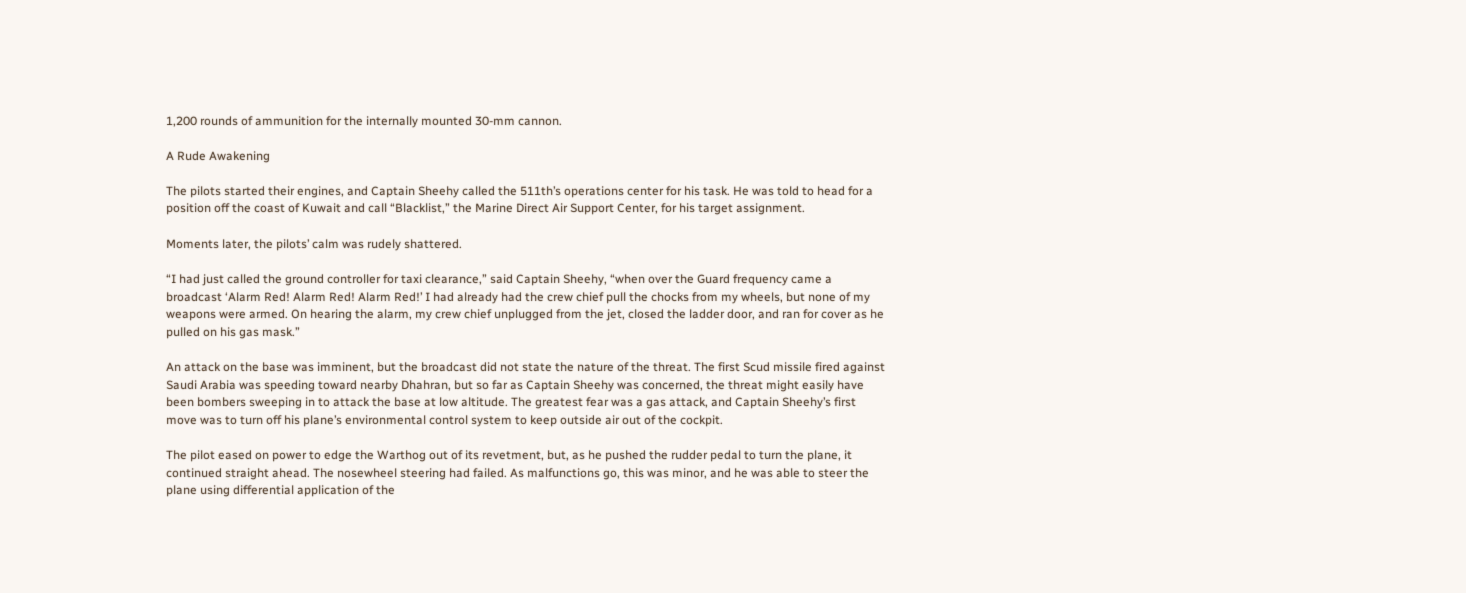1,200 rounds of ammunition for the internally mounted 30-mm cannon.

A Rude Awakening

The pilots started their engines, and Captain Sheehy called the 511th’s operations center for his task. He was told to head for a position off the coast of Kuwait and call “Blacklist,” the Marine Direct Air Support Center, for his target assignment.

Moments later, the pilots’ calm was rudely shattered.

“I had just called the ground controller for taxi clearance,” said Captain Sheehy, “when over the Guard frequency came a broadcast ‘Alarm Red! Alarm Red! Alarm Red!’ I had already had the crew chief pull the chocks from my wheels, but none of my weapons were armed. On hearing the alarm, my crew chief unplugged from the jet, closed the ladder door, and ran for cover as he pulled on his gas mask.”

An attack on the base was imminent, but the broadcast did not state the nature of the threat. The first Scud missile fired against Saudi Arabia was speeding toward nearby Dhahran, but so far as Captain Sheehy was concerned, the threat might easily have been bombers sweeping in to attack the base at low altitude. The greatest fear was a gas attack, and Captain Sheehy’s first move was to turn off his plane’s environmental control system to keep outside air out of the cockpit.

The pilot eased on power to edge the Warthog out of its revetment, but, as he pushed the rudder pedal to turn the plane, it continued straight ahead. The nosewheel steering had failed. As malfunctions go, this was minor, and he was able to steer the plane using differential application of the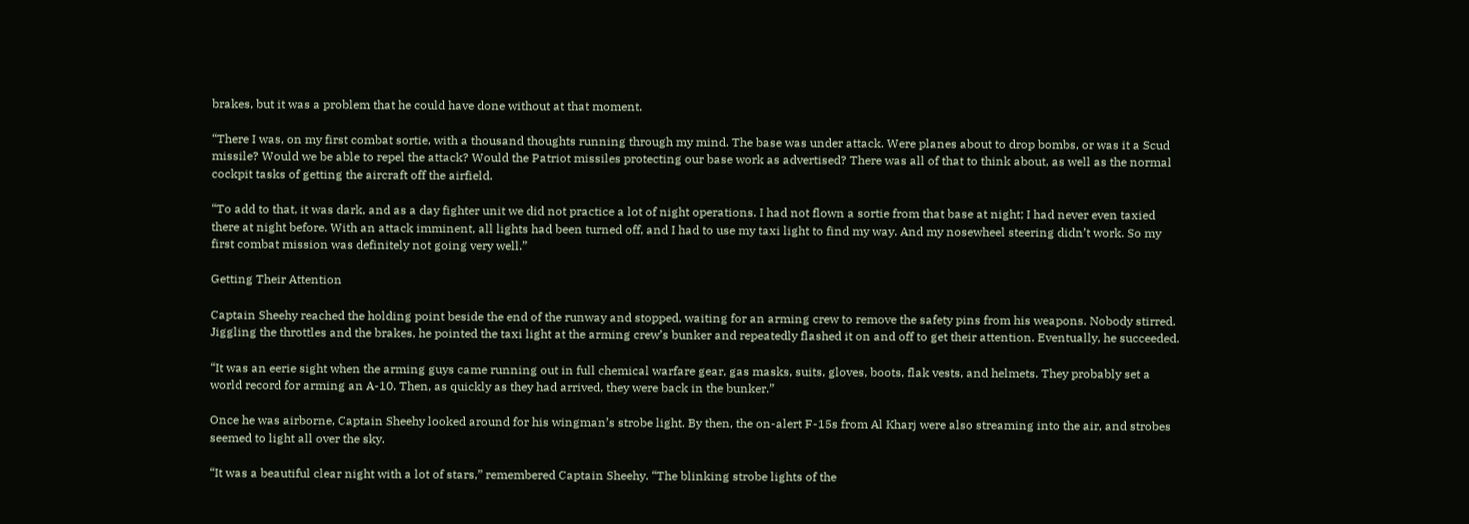brakes, but it was a problem that he could have done without at that moment.

“There I was, on my first combat sortie, with a thousand thoughts running through my mind. The base was under attack. Were planes about to drop bombs, or was it a Scud missile? Would we be able to repel the attack? Would the Patriot missiles protecting our base work as advertised? There was all of that to think about, as well as the normal cockpit tasks of getting the aircraft off the airfield.

“To add to that, it was dark, and as a day fighter unit we did not practice a lot of night operations. I had not flown a sortie from that base at night; I had never even taxied there at night before. With an attack imminent, all lights had been turned off, and I had to use my taxi light to find my way. And my nosewheel steering didn’t work. So my first combat mission was definitely not going very well.”

Getting Their Attention

Captain Sheehy reached the holding point beside the end of the runway and stopped, waiting for an arming crew to remove the safety pins from his weapons. Nobody stirred. Jiggling the throttles and the brakes, he pointed the taxi light at the arming crew’s bunker and repeatedly flashed it on and off to get their attention. Eventually, he succeeded.

“It was an eerie sight when the arming guys came running out in full chemical warfare gear, gas masks, suits, gloves, boots, flak vests, and helmets. They probably set a world record for arming an A-10. Then, as quickly as they had arrived, they were back in the bunker.”

Once he was airborne, Captain Sheehy looked around for his wingman’s strobe light. By then, the on-alert F-15s from Al Kharj were also streaming into the air, and strobes seemed to light all over the sky.

“It was a beautiful clear night with a lot of stars,” remembered Captain Sheehy. “The blinking strobe lights of the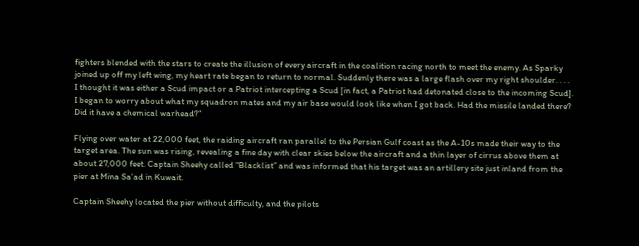fighters blended with the stars to create the illusion of every aircraft in the coalition racing north to meet the enemy. As Sparky joined up off my left wing, my heart rate began to return to normal. Suddenly there was a large flash over my right shoulder. . . . I thought it was either a Scud impact or a Patriot intercepting a Scud [in fact, a Patriot had detonated close to the incoming Scud]. I began to worry about what my squadron mates and my air base would look like when I got back. Had the missile landed there? Did it have a chemical warhead?”

Flying over water at 22,000 feet, the raiding aircraft ran parallel to the Persian Gulf coast as the A-10s made their way to the target area. The sun was rising, revealing a fine day with clear skies below the aircraft and a thin layer of cirrus above them at about 27,000 feet. Captain Sheehy called “Blacklist” and was informed that his target was an artillery site just inland from the pier at Mina Sa’ad in Kuwait.

Captain Sheehy located the pier without difficulty, and the pilots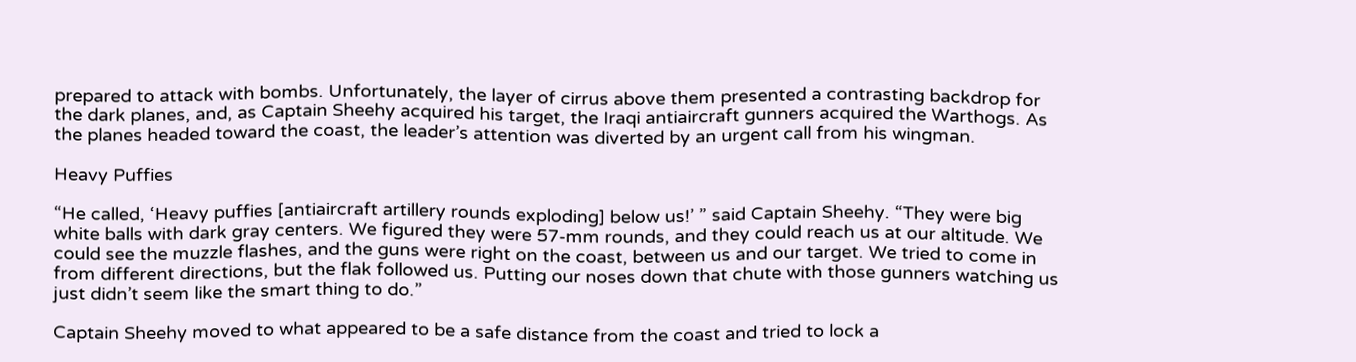prepared to attack with bombs. Unfortunately, the layer of cirrus above them presented a contrasting backdrop for the dark planes, and, as Captain Sheehy acquired his target, the Iraqi antiaircraft gunners acquired the Warthogs. As the planes headed toward the coast, the leader’s attention was diverted by an urgent call from his wingman.

Heavy Puffies

“He called, ‘Heavy puffies [antiaircraft artillery rounds exploding] below us!’ ” said Captain Sheehy. “They were big white balls with dark gray centers. We figured they were 57-mm rounds, and they could reach us at our altitude. We could see the muzzle flashes, and the guns were right on the coast, between us and our target. We tried to come in from different directions, but the flak followed us. Putting our noses down that chute with those gunners watching us just didn’t seem like the smart thing to do.”

Captain Sheehy moved to what appeared to be a safe distance from the coast and tried to lock a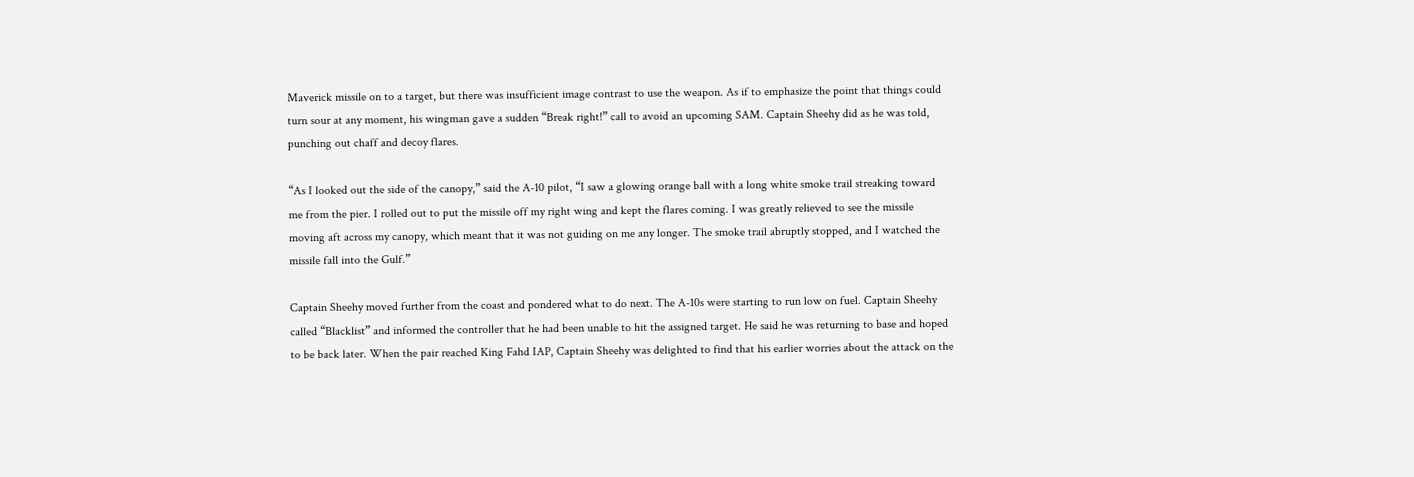Maverick missile on to a target, but there was insufficient image contrast to use the weapon. As if to emphasize the point that things could turn sour at any moment, his wingman gave a sudden “Break right!” call to avoid an upcoming SAM. Captain Sheehy did as he was told, punching out chaff and decoy flares.

“As I looked out the side of the canopy,” said the A-10 pilot, “I saw a glowing orange ball with a long white smoke trail streaking toward me from the pier. I rolled out to put the missile off my right wing and kept the flares coming. I was greatly relieved to see the missile moving aft across my canopy, which meant that it was not guiding on me any longer. The smoke trail abruptly stopped, and I watched the missile fall into the Gulf.”

Captain Sheehy moved further from the coast and pondered what to do next. The A-10s were starting to run low on fuel. Captain Sheehy called “Blacklist” and informed the controller that he had been unable to hit the assigned target. He said he was returning to base and hoped to be back later. When the pair reached King Fahd IAP, Captain Sheehy was delighted to find that his earlier worries about the attack on the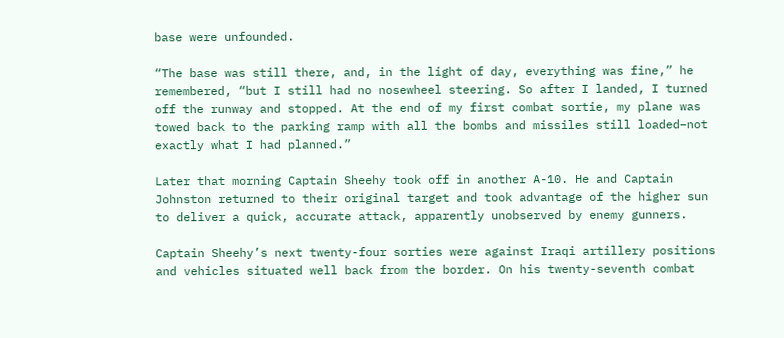base were unfounded.

“The base was still there, and, in the light of day, everything was fine,” he remembered, “but I still had no nosewheel steering. So after I landed, I turned off the runway and stopped. At the end of my first combat sortie, my plane was towed back to the parking ramp with all the bombs and missiles still loaded–not exactly what I had planned.”

Later that morning Captain Sheehy took off in another A-10. He and Captain Johnston returned to their original target and took advantage of the higher sun to deliver a quick, accurate attack, apparently unobserved by enemy gunners.

Captain Sheehy’s next twenty-four sorties were against Iraqi artillery positions and vehicles situated well back from the border. On his twenty-seventh combat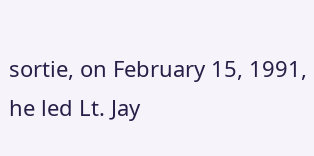sortie, on February 15, 1991, he led Lt. Jay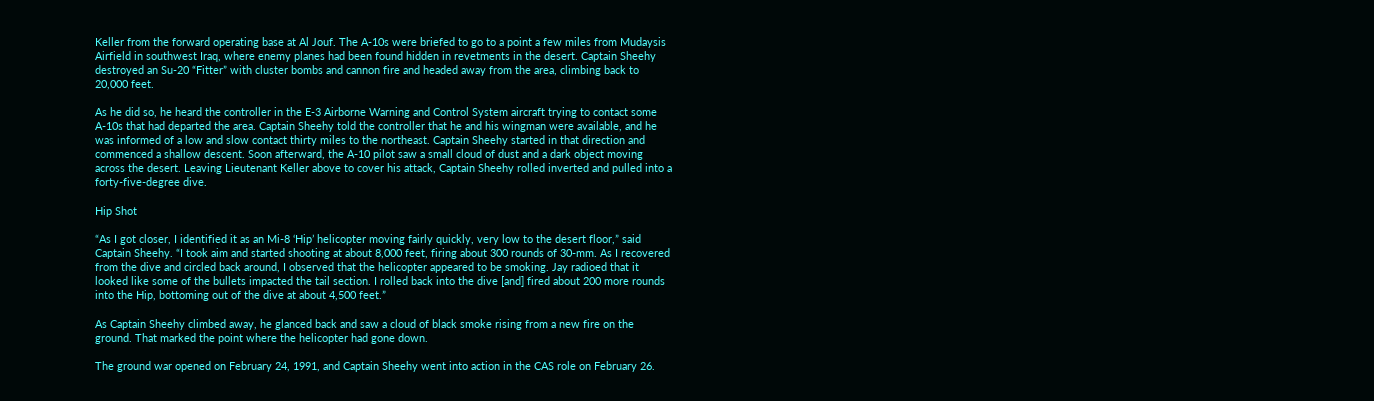Keller from the forward operating base at Al Jouf. The A-10s were briefed to go to a point a few miles from Mudaysis Airfield in southwest Iraq, where enemy planes had been found hidden in revetments in the desert. Captain Sheehy destroyed an Su-20 “Fitter” with cluster bombs and cannon fire and headed away from the area, climbing back to 20,000 feet.

As he did so, he heard the controller in the E-3 Airborne Warning and Control System aircraft trying to contact some A-10s that had departed the area. Captain Sheehy told the controller that he and his wingman were available, and he was informed of a low and slow contact thirty miles to the northeast. Captain Sheehy started in that direction and commenced a shallow descent. Soon afterward, the A-10 pilot saw a small cloud of dust and a dark object moving across the desert. Leaving Lieutenant Keller above to cover his attack, Captain Sheehy rolled inverted and pulled into a forty-five-degree dive.

Hip Shot

“As I got closer, I identified it as an Mi-8 ‘Hip’ helicopter moving fairly quickly, very low to the desert floor,” said Captain Sheehy. “I took aim and started shooting at about 8,000 feet, firing about 300 rounds of 30-mm. As I recovered from the dive and circled back around, I observed that the helicopter appeared to be smoking. Jay radioed that it looked like some of the bullets impacted the tail section. I rolled back into the dive [and] fired about 200 more rounds into the Hip, bottoming out of the dive at about 4,500 feet.”

As Captain Sheehy climbed away, he glanced back and saw a cloud of black smoke rising from a new fire on the ground. That marked the point where the helicopter had gone down.

The ground war opened on February 24, 1991, and Captain Sheehy went into action in the CAS role on February 26.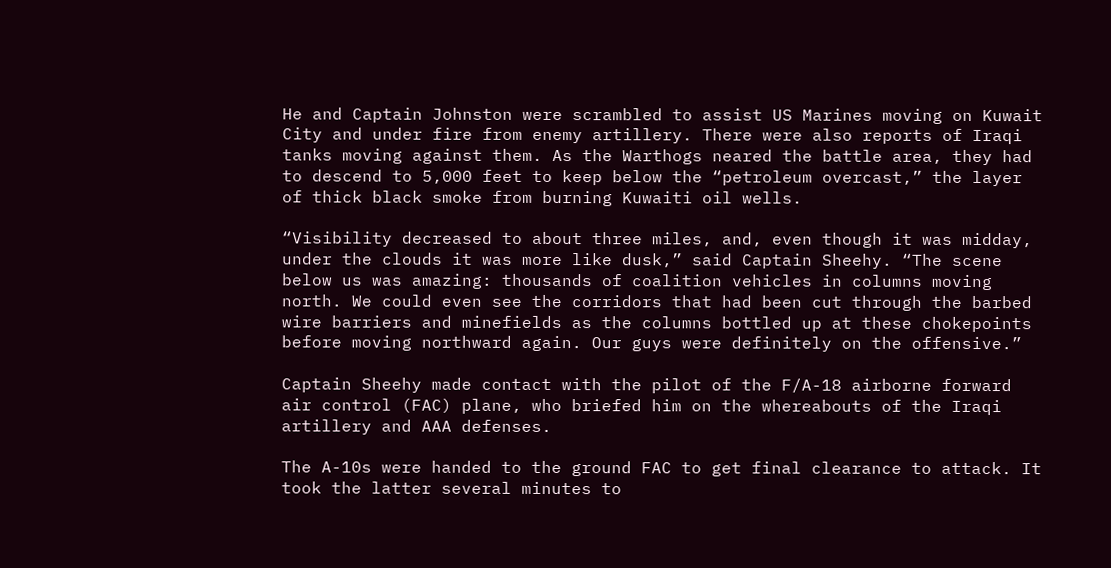He and Captain Johnston were scrambled to assist US Marines moving on Kuwait City and under fire from enemy artillery. There were also reports of Iraqi tanks moving against them. As the Warthogs neared the battle area, they had to descend to 5,000 feet to keep below the “petroleum overcast,” the layer of thick black smoke from burning Kuwaiti oil wells.

“Visibility decreased to about three miles, and, even though it was midday, under the clouds it was more like dusk,” said Captain Sheehy. “The scene below us was amazing: thousands of coalition vehicles in columns moving north. We could even see the corridors that had been cut through the barbed wire barriers and minefields as the columns bottled up at these chokepoints before moving northward again. Our guys were definitely on the offensive.”

Captain Sheehy made contact with the pilot of the F/A-18 airborne forward air control (FAC) plane, who briefed him on the whereabouts of the Iraqi artillery and AAA defenses.

The A-10s were handed to the ground FAC to get final clearance to attack. It took the latter several minutes to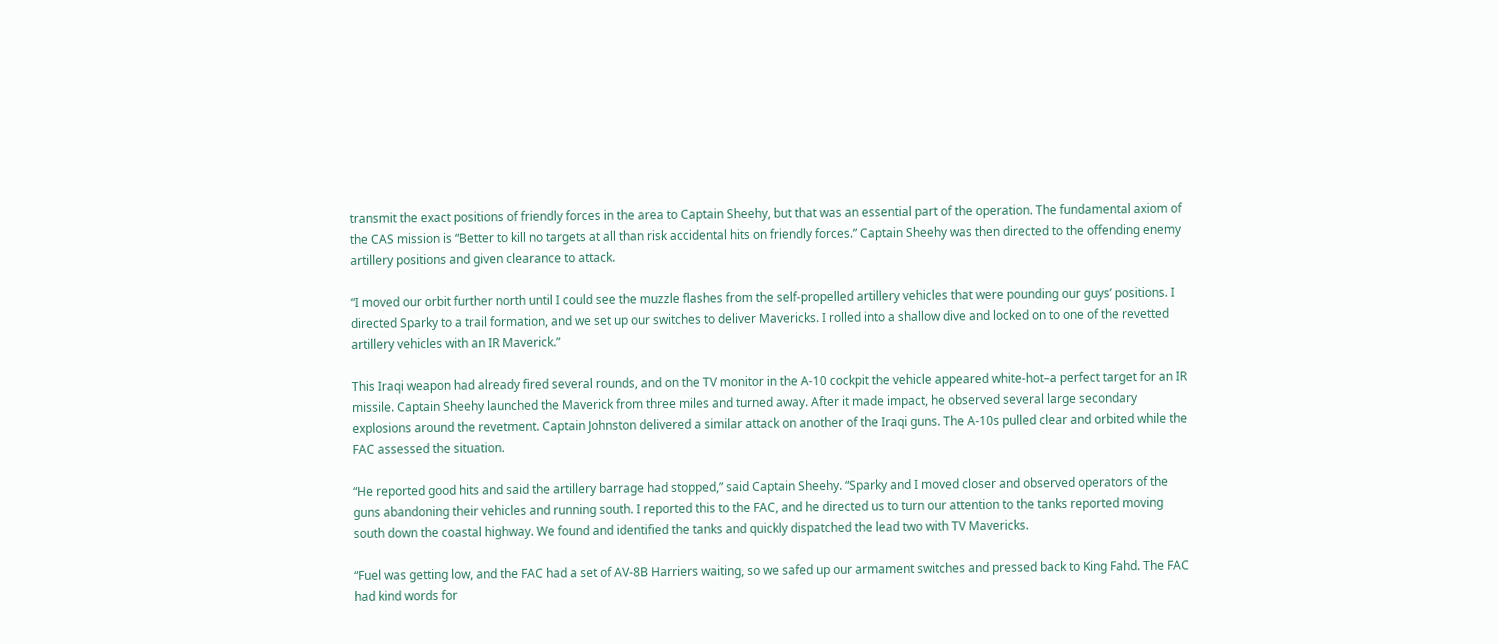transmit the exact positions of friendly forces in the area to Captain Sheehy, but that was an essential part of the operation. The fundamental axiom of the CAS mission is “Better to kill no targets at all than risk accidental hits on friendly forces.” Captain Sheehy was then directed to the offending enemy artillery positions and given clearance to attack.

“I moved our orbit further north until I could see the muzzle flashes from the self-propelled artillery vehicles that were pounding our guys’ positions. I directed Sparky to a trail formation, and we set up our switches to deliver Mavericks. I rolled into a shallow dive and locked on to one of the revetted artillery vehicles with an IR Maverick.”

This Iraqi weapon had already fired several rounds, and on the TV monitor in the A-10 cockpit the vehicle appeared white-hot–a perfect target for an IR missile. Captain Sheehy launched the Maverick from three miles and turned away. After it made impact, he observed several large secondary explosions around the revetment. Captain Johnston delivered a similar attack on another of the Iraqi guns. The A-10s pulled clear and orbited while the FAC assessed the situation.

“He reported good hits and said the artillery barrage had stopped,” said Captain Sheehy. “Sparky and I moved closer and observed operators of the guns abandoning their vehicles and running south. I reported this to the FAC, and he directed us to turn our attention to the tanks reported moving south down the coastal highway. We found and identified the tanks and quickly dispatched the lead two with TV Mavericks.

“Fuel was getting low, and the FAC had a set of AV-8B Harriers waiting, so we safed up our armament switches and pressed back to King Fahd. The FAC had kind words for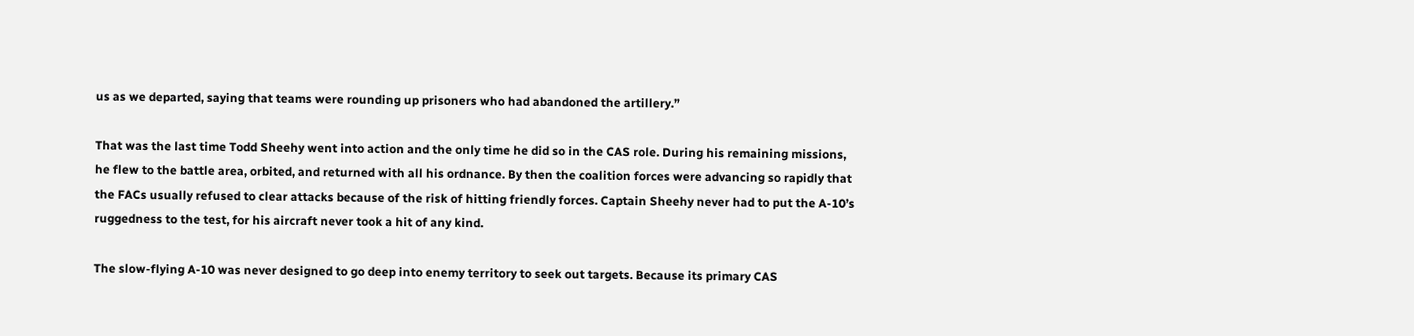us as we departed, saying that teams were rounding up prisoners who had abandoned the artillery.”

That was the last time Todd Sheehy went into action and the only time he did so in the CAS role. During his remaining missions, he flew to the battle area, orbited, and returned with all his ordnance. By then the coalition forces were advancing so rapidly that the FACs usually refused to clear attacks because of the risk of hitting friendly forces. Captain Sheehy never had to put the A-10’s ruggedness to the test, for his aircraft never took a hit of any kind.

The slow-flying A-10 was never designed to go deep into enemy territory to seek out targets. Because its primary CAS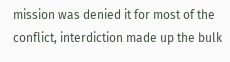mission was denied it for most of the conflict, interdiction made up the bulk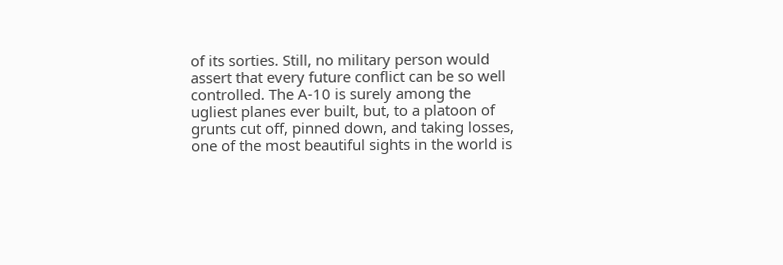of its sorties. Still, no military person would assert that every future conflict can be so well controlled. The A-10 is surely among the ugliest planes ever built, but, to a platoon of grunts cut off, pinned down, and taking losses, one of the most beautiful sights in the world is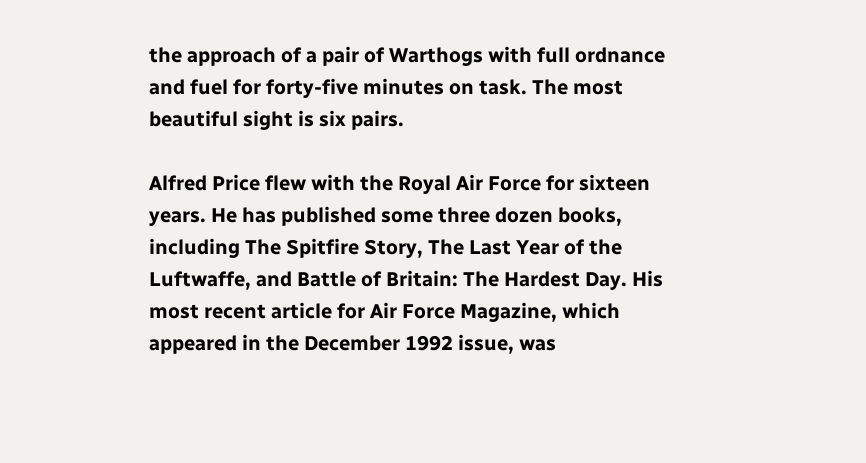the approach of a pair of Warthogs with full ordnance and fuel for forty-five minutes on task. The most beautiful sight is six pairs.

Alfred Price flew with the Royal Air Force for sixteen years. He has published some three dozen books, including The Spitfire Story, The Last Year of the Luftwaffe, and Battle of Britain: The Hardest Day. His most recent article for Air Force Magazine, which appeared in the December 1992 issue, was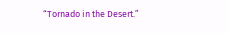“Tornado in the Desert.”